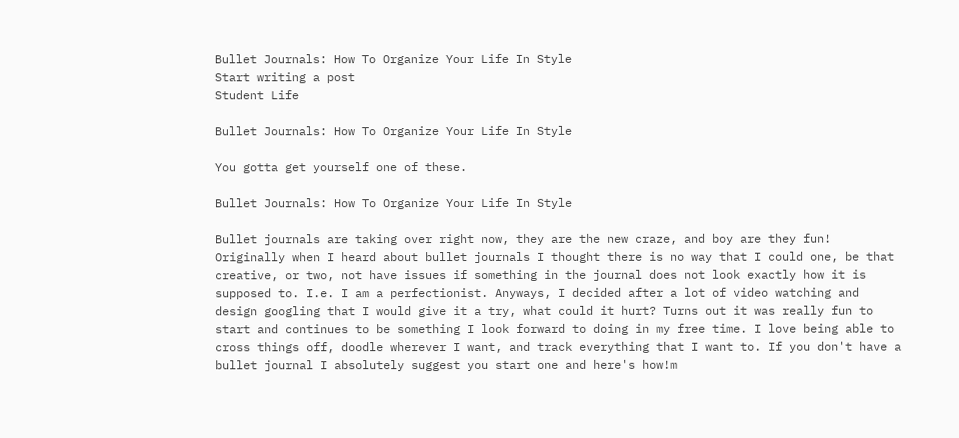Bullet Journals: How To Organize Your Life In Style
Start writing a post
Student Life

Bullet Journals: How To Organize Your Life In Style

You gotta get yourself one of these.

Bullet Journals: How To Organize Your Life In Style

Bullet journals are taking over right now, they are the new craze, and boy are they fun! Originally when I heard about bullet journals I thought there is no way that I could one, be that creative, or two, not have issues if something in the journal does not look exactly how it is supposed to. I.e. I am a perfectionist. Anyways, I decided after a lot of video watching and design googling that I would give it a try, what could it hurt? Turns out it was really fun to start and continues to be something I look forward to doing in my free time. I love being able to cross things off, doodle wherever I want, and track everything that I want to. If you don't have a bullet journal I absolutely suggest you start one and here's how!m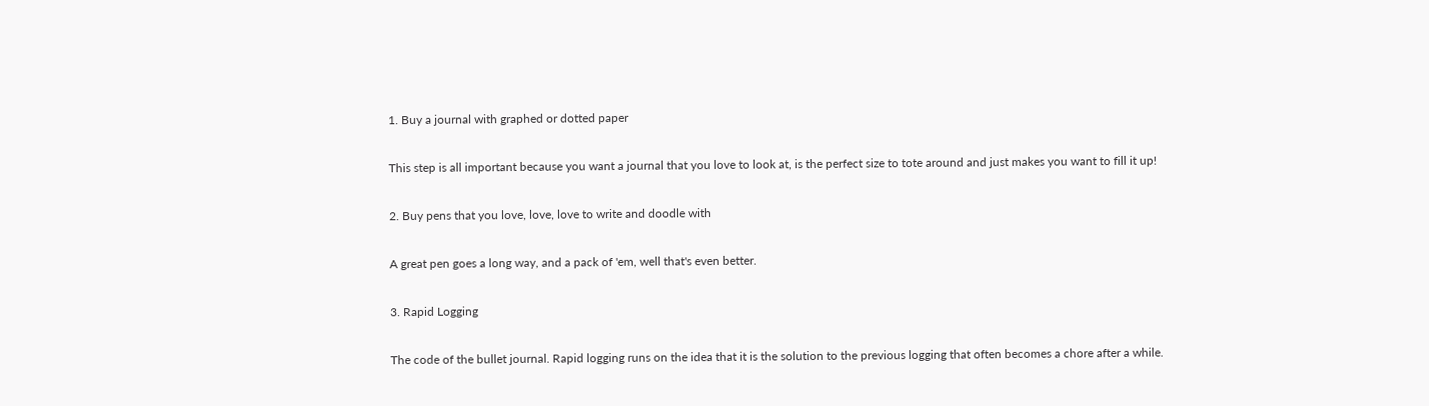1. Buy a journal with graphed or dotted paper

This step is all important because you want a journal that you love to look at, is the perfect size to tote around and just makes you want to fill it up!

2. Buy pens that you love, love, love to write and doodle with

A great pen goes a long way, and a pack of 'em, well that's even better.

3. Rapid Logging

The code of the bullet journal. Rapid logging runs on the idea that it is the solution to the previous logging that often becomes a chore after a while.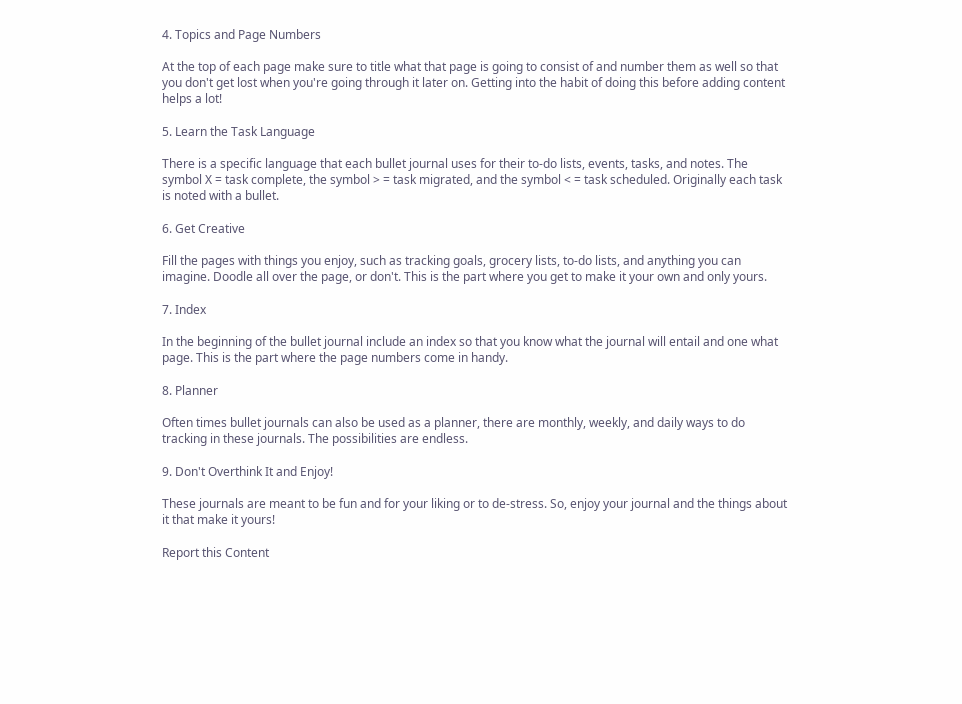4. Topics and Page Numbers

At the top of each page make sure to title what that page is going to consist of and number them as well so that you don't get lost when you're going through it later on. Getting into the habit of doing this before adding content helps a lot!

5. Learn the Task Language

There is a specific language that each bullet journal uses for their to-do lists, events, tasks, and notes. The symbol X = task complete, the symbol > = task migrated, and the symbol < = task scheduled. Originally each task is noted with a bullet.

6. Get Creative

Fill the pages with things you enjoy, such as tracking goals, grocery lists, to-do lists, and anything you can imagine. Doodle all over the page, or don't. This is the part where you get to make it your own and only yours.

7. Index

In the beginning of the bullet journal include an index so that you know what the journal will entail and one what page. This is the part where the page numbers come in handy.

8. Planner

Often times bullet journals can also be used as a planner, there are monthly, weekly, and daily ways to do tracking in these journals. The possibilities are endless.

9. Don't Overthink It and Enjoy!

These journals are meant to be fun and for your liking or to de-stress. So, enjoy your journal and the things about it that make it yours!

Report this Content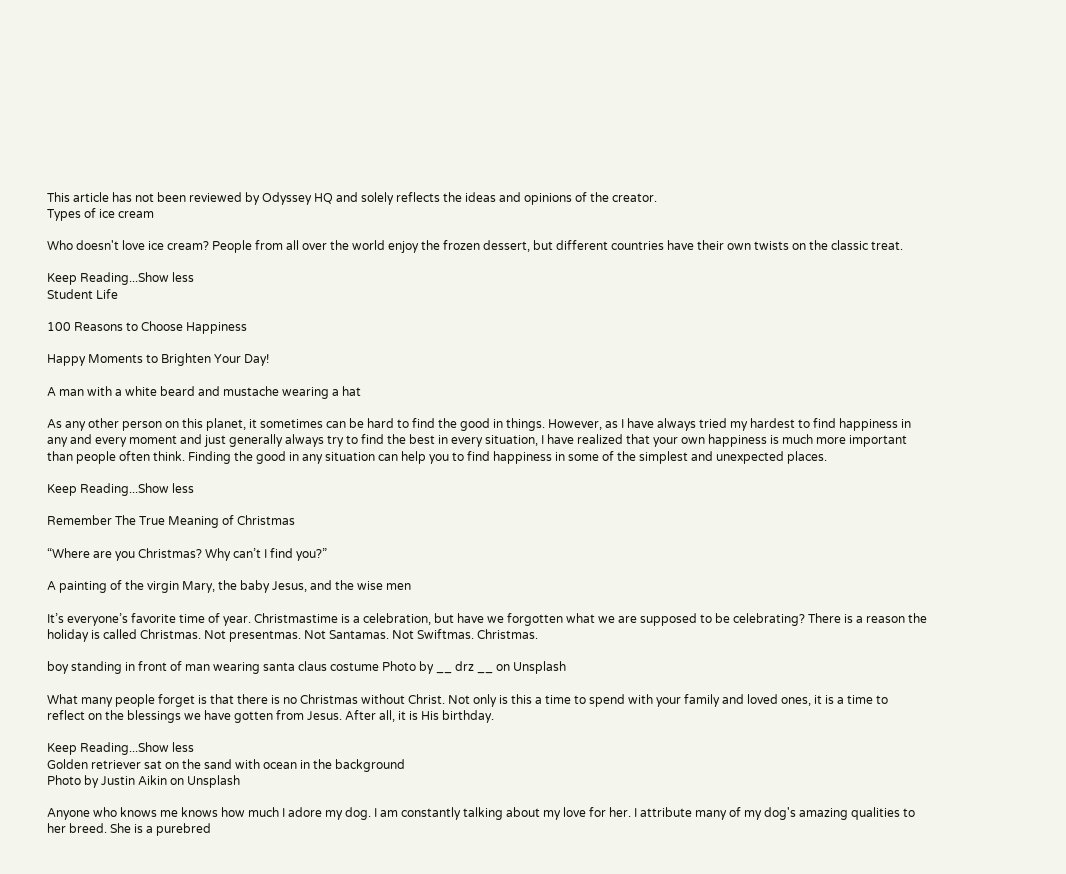This article has not been reviewed by Odyssey HQ and solely reflects the ideas and opinions of the creator.
Types of ice cream

Who doesn't love ice cream? People from all over the world enjoy the frozen dessert, but different countries have their own twists on the classic treat.

Keep Reading...Show less
Student Life

100 Reasons to Choose Happiness

Happy Moments to Brighten Your Day!

A man with a white beard and mustache wearing a hat

As any other person on this planet, it sometimes can be hard to find the good in things. However, as I have always tried my hardest to find happiness in any and every moment and just generally always try to find the best in every situation, I have realized that your own happiness is much more important than people often think. Finding the good in any situation can help you to find happiness in some of the simplest and unexpected places.

Keep Reading...Show less

Remember The True Meaning of Christmas

“Where are you Christmas? Why can’t I find you?”

A painting of the virgin Mary, the baby Jesus, and the wise men

It’s everyone’s favorite time of year. Christmastime is a celebration, but have we forgotten what we are supposed to be celebrating? There is a reason the holiday is called Christmas. Not presentmas. Not Santamas. Not Swiftmas. Christmas.

boy standing in front of man wearing santa claus costume Photo by __ drz __ on Unsplash

What many people forget is that there is no Christmas without Christ. Not only is this a time to spend with your family and loved ones, it is a time to reflect on the blessings we have gotten from Jesus. After all, it is His birthday.

Keep Reading...Show less
Golden retriever sat on the sand with ocean in the background
Photo by Justin Aikin on Unsplash

Anyone who knows me knows how much I adore my dog. I am constantly talking about my love for her. I attribute many of my dog's amazing qualities to her breed. She is a purebred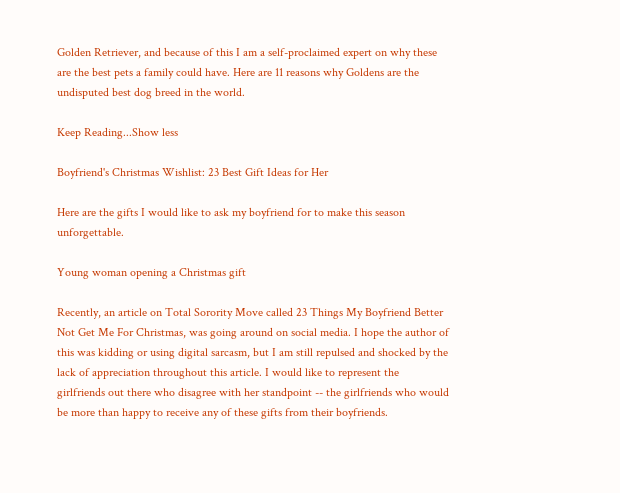Golden Retriever, and because of this I am a self-proclaimed expert on why these are the best pets a family could have. Here are 11 reasons why Goldens are the undisputed best dog breed in the world.

Keep Reading...Show less

Boyfriend's Christmas Wishlist: 23 Best Gift Ideas for Her

Here are the gifts I would like to ask my boyfriend for to make this season unforgettable.

Young woman opening a Christmas gift

Recently, an article on Total Sorority Move called 23 Things My Boyfriend Better Not Get Me For Christmas, was going around on social media. I hope the author of this was kidding or using digital sarcasm, but I am still repulsed and shocked by the lack of appreciation throughout this article. I would like to represent the girlfriends out there who disagree with her standpoint -- the girlfriends who would be more than happy to receive any of these gifts from their boyfriends.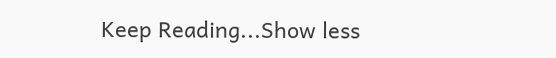Keep Reading...Show less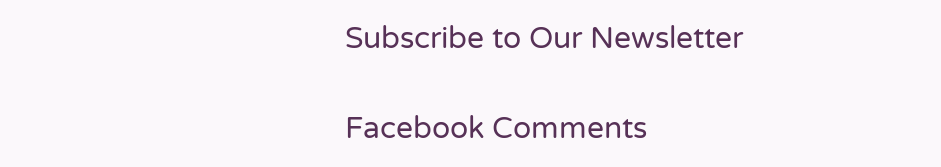Subscribe to Our Newsletter

Facebook Comments